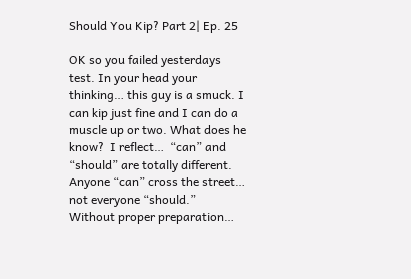Should You Kip? Part 2| Ep. 25

OK so you failed yesterdays test. In your head your thinking… this guy is a smuck. I can kip just fine and I can do a muscle up or two. What does he know?  I reflect…  “can” and “should” are totally different.  Anyone “can” cross the street… not everyone “should.”  Without proper preparation…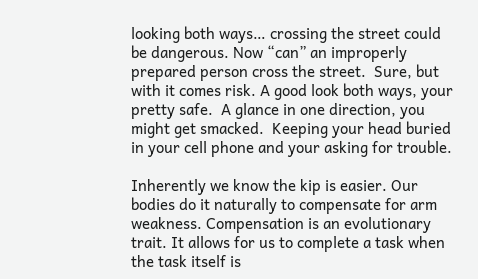looking both ways… crossing the street could be dangerous. Now “can” an improperly prepared person cross the street.  Sure, but with it comes risk. A good look both ways, your pretty safe.  A glance in one direction, you might get smacked.  Keeping your head buried in your cell phone and your asking for trouble.

Inherently we know the kip is easier. Our bodies do it naturally to compensate for arm weakness. Compensation is an evolutionary trait. It allows for us to complete a task when the task itself is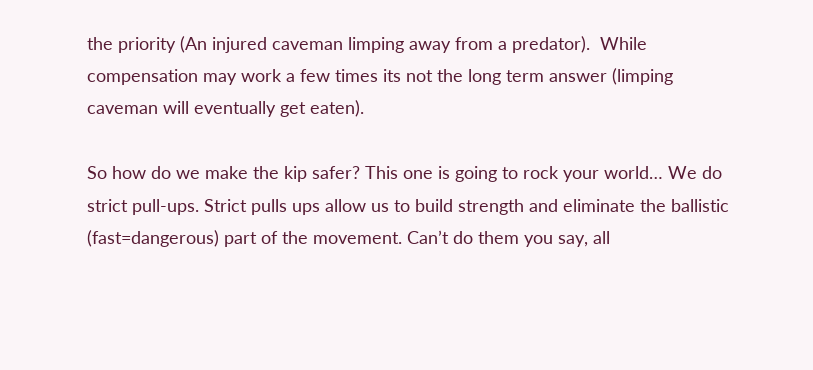the priority (An injured caveman limping away from a predator).  While compensation may work a few times its not the long term answer (limping caveman will eventually get eaten).

So how do we make the kip safer? This one is going to rock your world… We do strict pull-ups. Strict pulls ups allow us to build strength and eliminate the ballistic (fast=dangerous) part of the movement. Can’t do them you say, all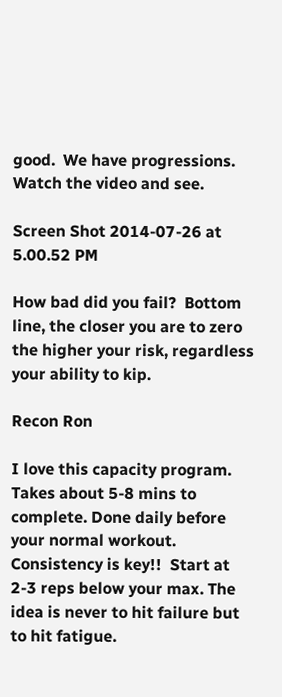good.  We have progressions. Watch the video and see.

Screen Shot 2014-07-26 at 5.00.52 PM

How bad did you fail?  Bottom line, the closer you are to zero the higher your risk, regardless your ability to kip.

Recon Ron

I love this capacity program. Takes about 5-8 mins to complete. Done daily before your normal workout. Consistency is key!!  Start at 2-3 reps below your max. The idea is never to hit failure but to hit fatigue.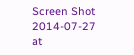Screen Shot 2014-07-27 at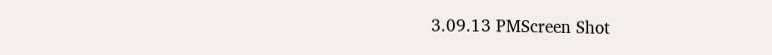3.09.13 PMScreen Shot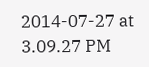2014-07-27 at 3.09.27 PM